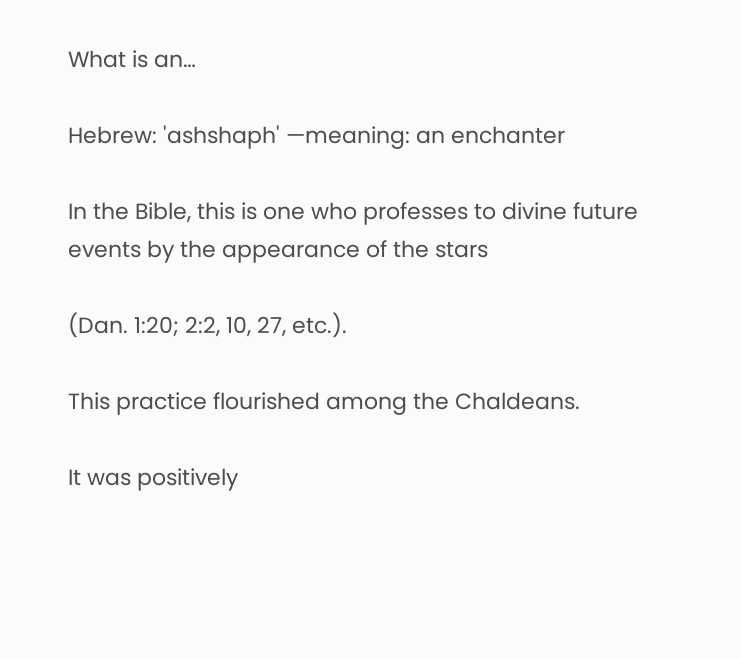What is an…

Hebrew: 'ashshaph' —meaning: an enchanter

In the Bible, this is one who professes to divine future events by the appearance of the stars

(Dan. 1:20; 2:2, 10, 27, etc.).

This practice flourished among the Chaldeans.

It was positively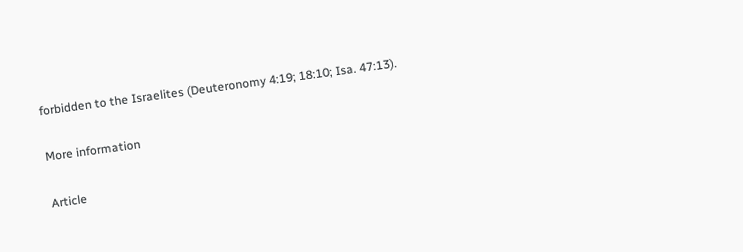forbidden to the Israelites (Deuteronomy 4:19; 18:10; Isa. 47:13).

More information

Article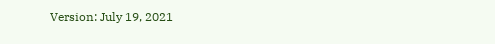Version: July 19, 2021